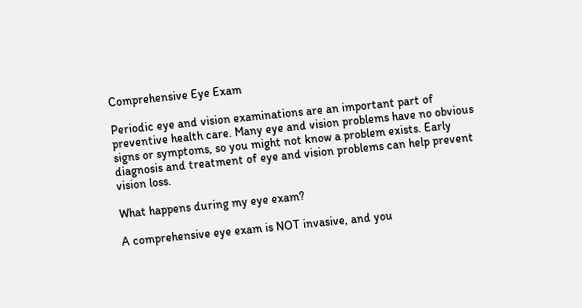Comprehensive Eye Exam

Periodic eye and vision examinations are an important part of preventive health care. Many eye and vision problems have no obvious signs or symptoms, so you might not know a problem exists. Early diagnosis and treatment of eye and vision problems can help prevent vision loss.

What happens during my eye exam?

A comprehensive eye exam is NOT invasive, and you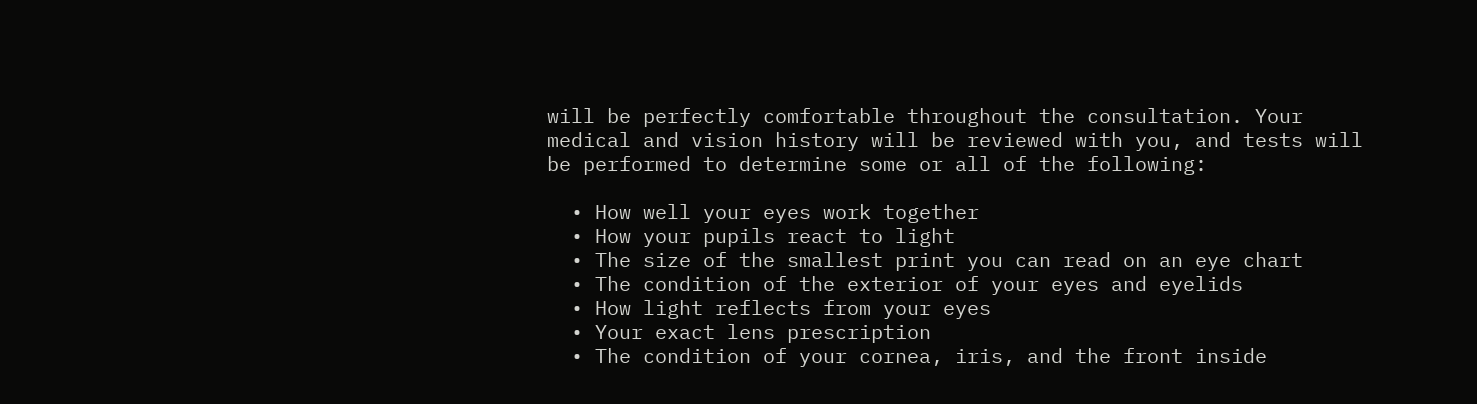will be perfectly comfortable throughout the consultation. Your medical and vision history will be reviewed with you, and tests will be performed to determine some or all of the following:

  • How well your eyes work together
  • How your pupils react to light
  • The size of the smallest print you can read on an eye chart
  • The condition of the exterior of your eyes and eyelids
  • How light reflects from your eyes
  • Your exact lens prescription
  • The condition of your cornea, iris, and the front inside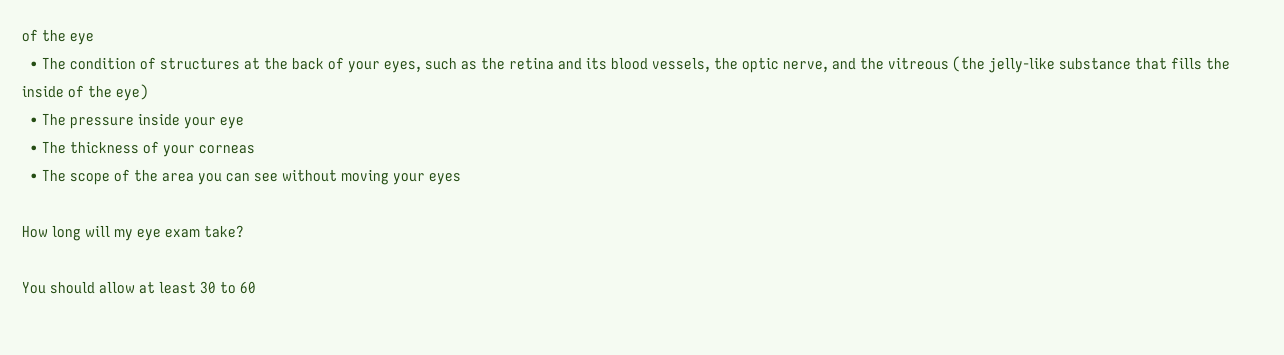of the eye
  • The condition of structures at the back of your eyes, such as the retina and its blood vessels, the optic nerve, and the vitreous (the jelly-like substance that fills the inside of the eye)
  • The pressure inside your eye
  • The thickness of your corneas
  • The scope of the area you can see without moving your eyes

How long will my eye exam take?

You should allow at least 30 to 60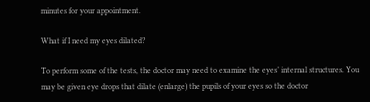minutes for your appointment.

What if I need my eyes dilated?

To perform some of the tests, the doctor may need to examine the eyes’ internal structures. You may be given eye drops that dilate (enlarge) the pupils of your eyes so the doctor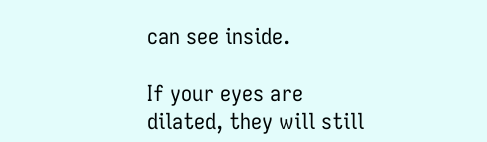can see inside.

If your eyes are dilated, they will still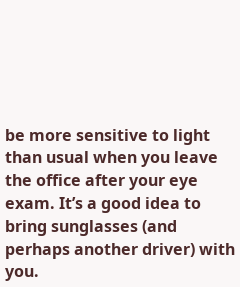be more sensitive to light than usual when you leave the office after your eye exam. It’s a good idea to bring sunglasses (and perhaps another driver) with you.